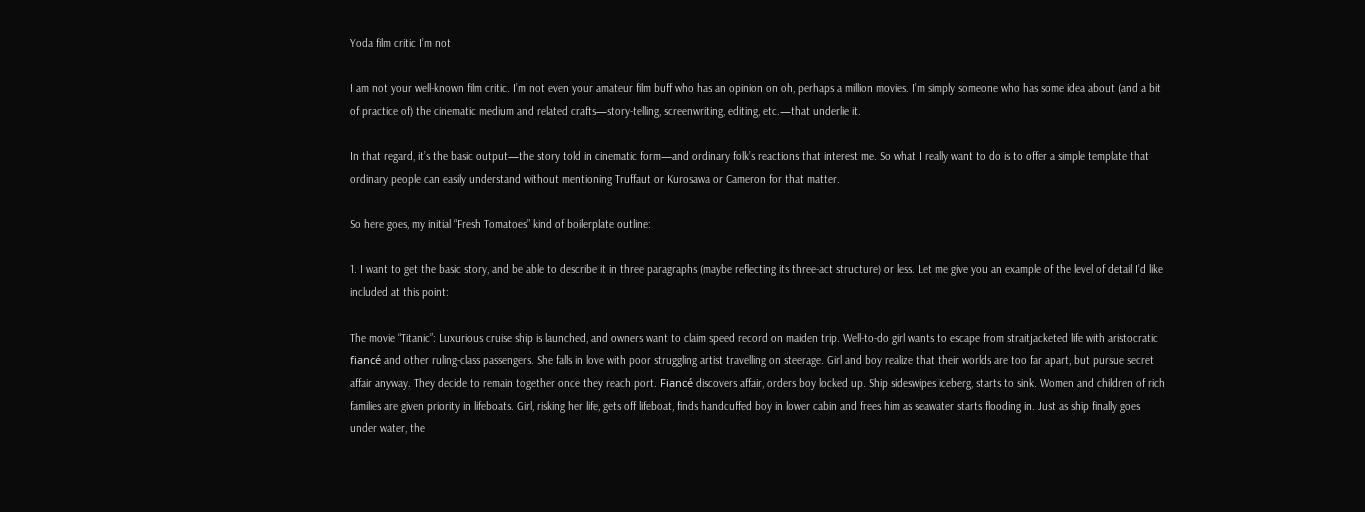Yoda film critic I’m not

I am not your well-known film critic. I’m not even your amateur film buff who has an opinion on oh, perhaps a million movies. I’m simply someone who has some idea about (and a bit of practice of) the cinematic medium and related crafts—story-telling, screenwriting, editing, etc.—that underlie it.

In that regard, it’s the basic output—the story told in cinematic form—and ordinary folk’s reactions that interest me. So what I really want to do is to offer a simple template that ordinary people can easily understand without mentioning Truffaut or Kurosawa or Cameron for that matter.

So here goes, my initial “Fresh Tomatoes” kind of boilerplate outline:

1. I want to get the basic story, and be able to describe it in three paragraphs (maybe reflecting its three-act structure) or less. Let me give you an example of the level of detail I’d like included at this point:

The movie “Titanic”: Luxurious cruise ship is launched, and owners want to claim speed record on maiden trip. Well-to-do girl wants to escape from straitjacketed life with aristocratic fiancé and other ruling-class passengers. She falls in love with poor struggling artist travelling on steerage. Girl and boy realize that their worlds are too far apart, but pursue secret affair anyway. They decide to remain together once they reach port. Fiancé discovers affair, orders boy locked up. Ship sideswipes iceberg, starts to sink. Women and children of rich families are given priority in lifeboats. Girl, risking her life, gets off lifeboat, finds handcuffed boy in lower cabin and frees him as seawater starts flooding in. Just as ship finally goes under water, the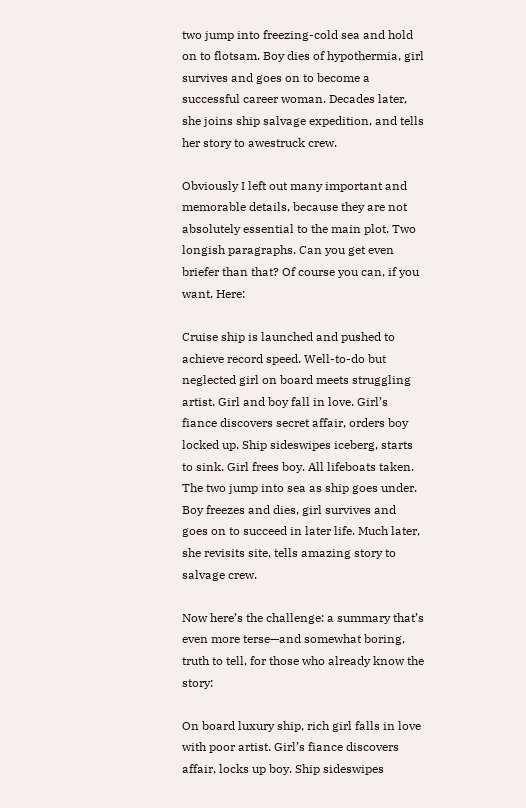two jump into freezing-cold sea and hold on to flotsam. Boy dies of hypothermia, girl survives and goes on to become a successful career woman. Decades later, she joins ship salvage expedition, and tells her story to awestruck crew.

Obviously I left out many important and memorable details, because they are not absolutely essential to the main plot. Two longish paragraphs. Can you get even briefer than that? Of course you can, if you want. Here:

Cruise ship is launched and pushed to achieve record speed. Well-to-do but neglected girl on board meets struggling artist. Girl and boy fall in love. Girl’s fiance discovers secret affair, orders boy locked up. Ship sideswipes iceberg, starts to sink. Girl frees boy. All lifeboats taken. The two jump into sea as ship goes under. Boy freezes and dies, girl survives and goes on to succeed in later life. Much later, she revisits site, tells amazing story to salvage crew.

Now here’s the challenge: a summary that’s even more terse—and somewhat boring, truth to tell, for those who already know the story:

On board luxury ship, rich girl falls in love with poor artist. Girl’s fiance discovers affair, locks up boy. Ship sideswipes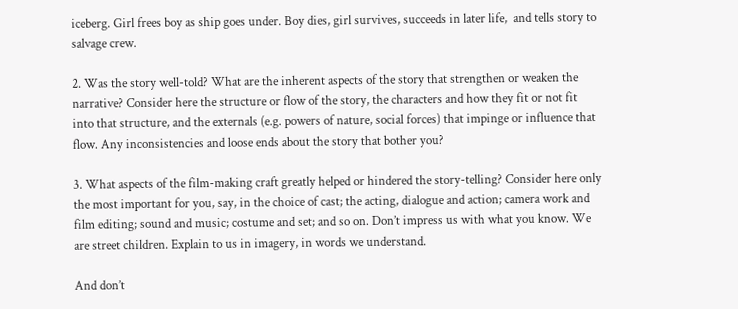iceberg. Girl frees boy as ship goes under. Boy dies, girl survives, succeeds in later life,  and tells story to salvage crew.

2. Was the story well-told? What are the inherent aspects of the story that strengthen or weaken the narrative? Consider here the structure or flow of the story, the characters and how they fit or not fit into that structure, and the externals (e.g. powers of nature, social forces) that impinge or influence that flow. Any inconsistencies and loose ends about the story that bother you?

3. What aspects of the film-making craft greatly helped or hindered the story-telling? Consider here only the most important for you, say, in the choice of cast; the acting, dialogue and action; camera work and film editing; sound and music; costume and set; and so on. Don’t impress us with what you know. We are street children. Explain to us in imagery, in words we understand.

And don’t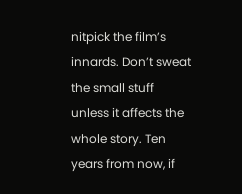nitpick the film’s innards. Don’t sweat the small stuff unless it affects the whole story. Ten years from now, if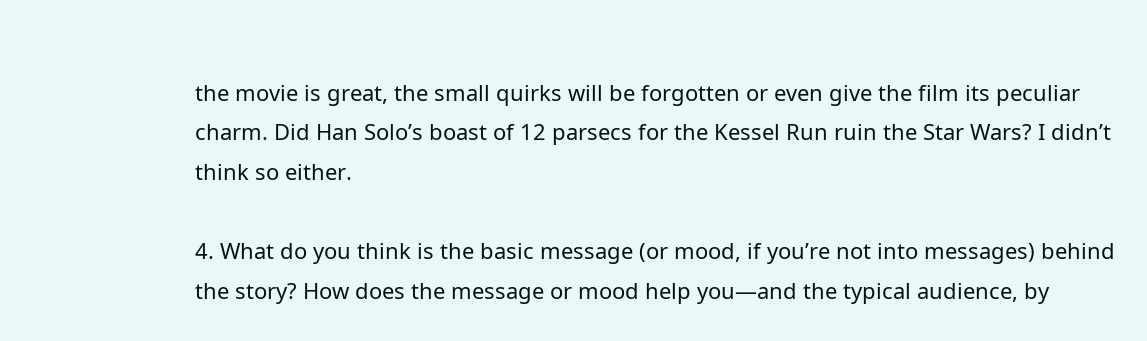the movie is great, the small quirks will be forgotten or even give the film its peculiar charm. Did Han Solo’s boast of 12 parsecs for the Kessel Run ruin the Star Wars? I didn’t think so either.

4. What do you think is the basic message (or mood, if you’re not into messages) behind the story? How does the message or mood help you—and the typical audience, by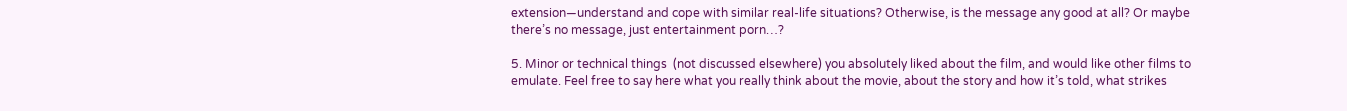extension—understand and cope with similar real-life situations? Otherwise, is the message any good at all? Or maybe there’s no message, just entertainment porn…?

5. Minor or technical things  (not discussed elsewhere) you absolutely liked about the film, and would like other films to emulate. Feel free to say here what you really think about the movie, about the story and how it’s told, what strikes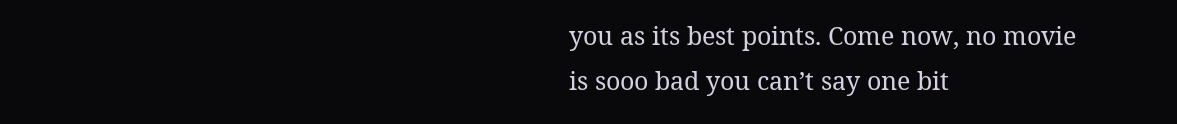you as its best points. Come now, no movie is sooo bad you can’t say one bit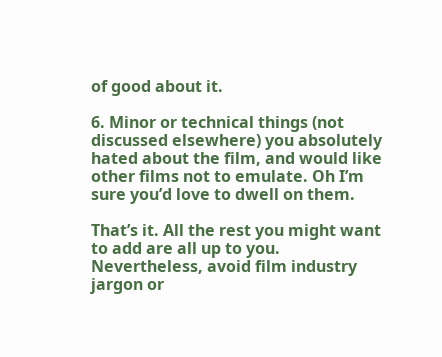of good about it.

6. Minor or technical things (not discussed elsewhere) you absolutely hated about the film, and would like other films not to emulate. Oh I’m sure you’d love to dwell on them.

That’s it. All the rest you might want to add are all up to you. Nevertheless, avoid film industry jargon or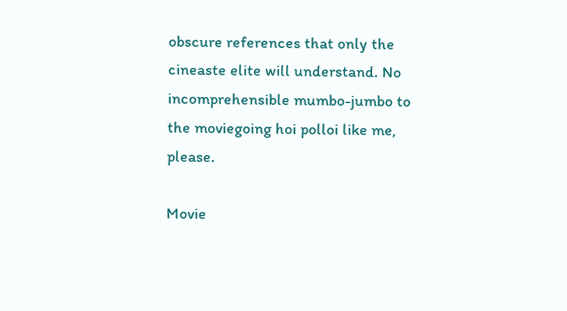obscure references that only the cineaste elite will understand. No incomprehensible mumbo-jumbo to the moviegoing hoi polloi like me, please.

Movie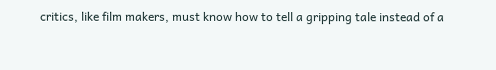critics, like film makers, must know how to tell a gripping tale instead of a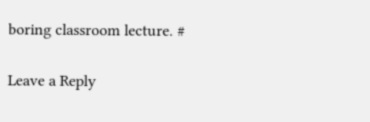boring classroom lecture. #

Leave a Reply